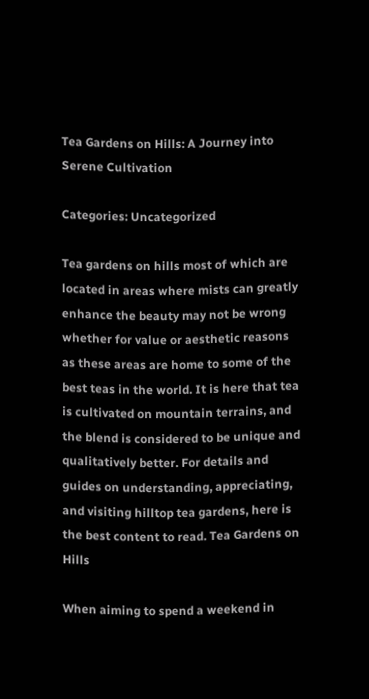Tea Gardens on Hills: A Journey into Serene Cultivation

Categories: Uncategorized

Tea gardens on hills most of which are located in areas where mists can greatly enhance the beauty may not be wrong whether for value or aesthetic reasons as these areas are home to some of the best teas in the world. It is here that tea is cultivated on mountain terrains, and the blend is considered to be unique and qualitatively better. For details and guides on understanding, appreciating, and visiting hilltop tea gardens, here is the best content to read. Tea Gardens on Hills

When aiming to spend a weekend in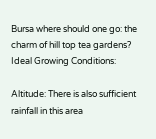Bursa where should one go: the charm of hill top tea gardens?
Ideal Growing Conditions:

Altitude: There is also sufficient rainfall in this area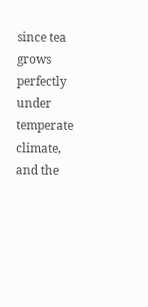since tea grows perfectly under temperate climate, and the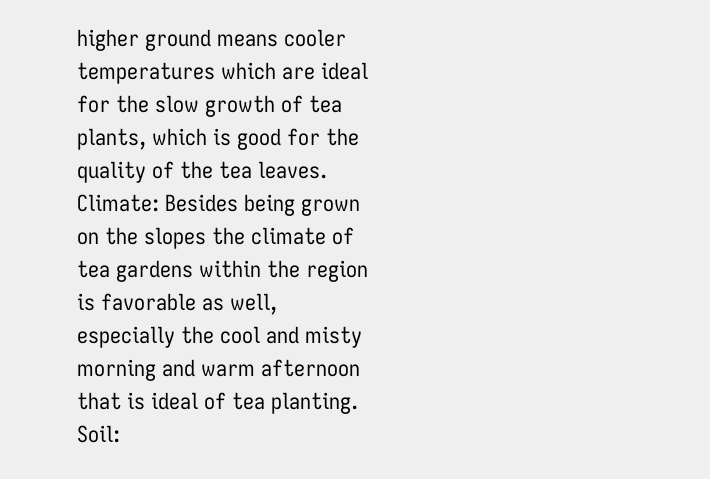higher ground means cooler temperatures which are ideal for the slow growth of tea plants, which is good for the quality of the tea leaves.
Climate: Besides being grown on the slopes the climate of tea gardens within the region is favorable as well, especially the cool and misty morning and warm afternoon that is ideal of tea planting.
Soil: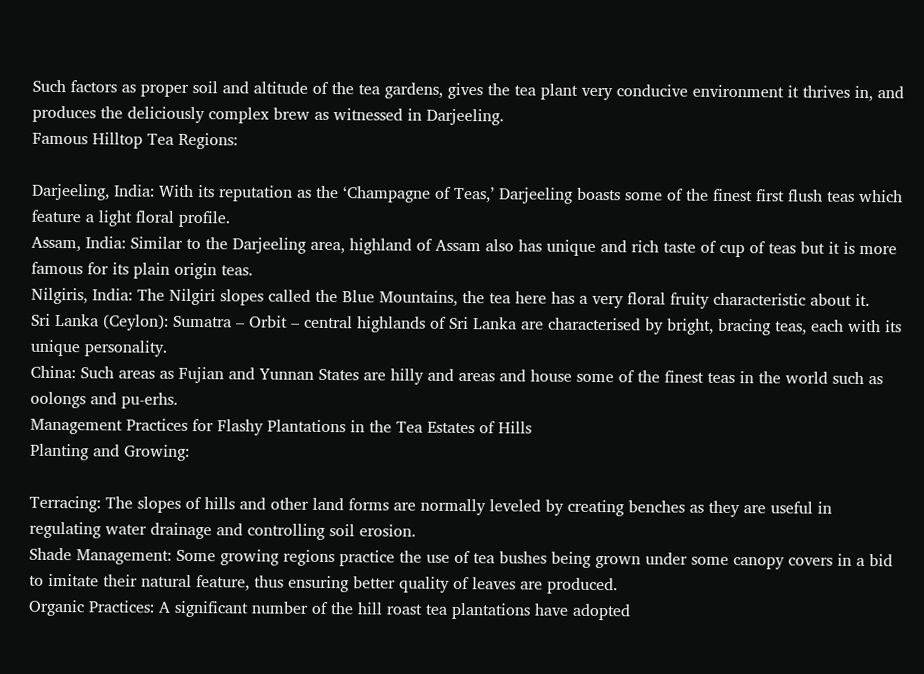Such factors as proper soil and altitude of the tea gardens, gives the tea plant very conducive environment it thrives in, and produces the deliciously complex brew as witnessed in Darjeeling.
Famous Hilltop Tea Regions:

Darjeeling, India: With its reputation as the ‘Champagne of Teas,’ Darjeeling boasts some of the finest first flush teas which feature a light floral profile.
Assam, India: Similar to the Darjeeling area, highland of Assam also has unique and rich taste of cup of teas but it is more famous for its plain origin teas.
Nilgiris, India: The Nilgiri slopes called the Blue Mountains, the tea here has a very floral fruity characteristic about it.
Sri Lanka (Ceylon): Sumatra – Orbit – central highlands of Sri Lanka are characterised by bright, bracing teas, each with its unique personality.
China: Such areas as Fujian and Yunnan States are hilly and areas and house some of the finest teas in the world such as oolongs and pu-erhs.
Management Practices for Flashy Plantations in the Tea Estates of Hills
Planting and Growing:

Terracing: The slopes of hills and other land forms are normally leveled by creating benches as they are useful in regulating water drainage and controlling soil erosion.
Shade Management: Some growing regions practice the use of tea bushes being grown under some canopy covers in a bid to imitate their natural feature, thus ensuring better quality of leaves are produced.
Organic Practices: A significant number of the hill roast tea plantations have adopted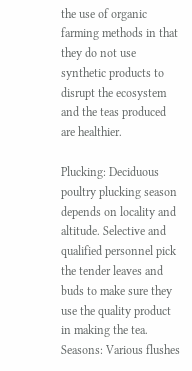the use of organic farming methods in that they do not use synthetic products to disrupt the ecosystem and the teas produced are healthier.

Plucking: Deciduous poultry plucking season depends on locality and altitude. Selective and qualified personnel pick the tender leaves and buds to make sure they use the quality product in making the tea.
Seasons: Various flushes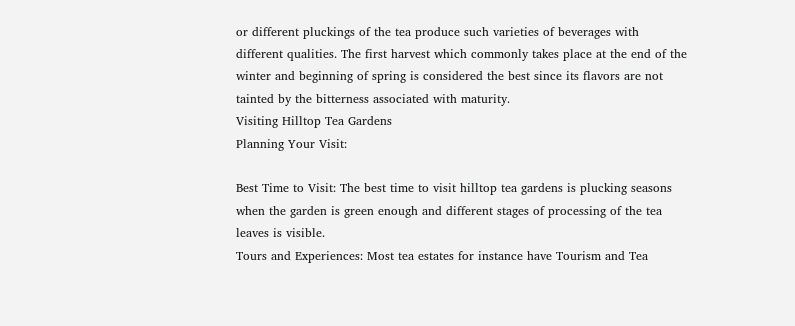or different pluckings of the tea produce such varieties of beverages with different qualities. The first harvest which commonly takes place at the end of the winter and beginning of spring is considered the best since its flavors are not tainted by the bitterness associated with maturity.
Visiting Hilltop Tea Gardens
Planning Your Visit:

Best Time to Visit: The best time to visit hilltop tea gardens is plucking seasons when the garden is green enough and different stages of processing of the tea leaves is visible.
Tours and Experiences: Most tea estates for instance have Tourism and Tea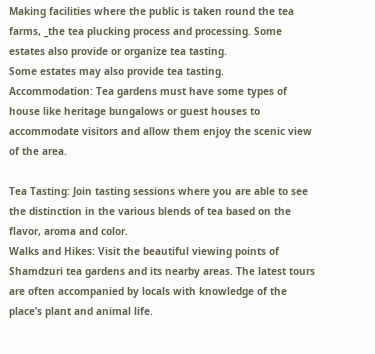Making facilities where the public is taken round the tea farms, _the tea plucking process and processing. Some estates also provide or organize tea tasting.
Some estates may also provide tea tasting.
Accommodation: Tea gardens must have some types of house like heritage bungalows or guest houses to accommodate visitors and allow them enjoy the scenic view of the area.

Tea Tasting: Join tasting sessions where you are able to see the distinction in the various blends of tea based on the flavor, aroma and color.
Walks and Hikes: Visit the beautiful viewing points of Shamdzuri tea gardens and its nearby areas. The latest tours are often accompanied by locals with knowledge of the place’s plant and animal life.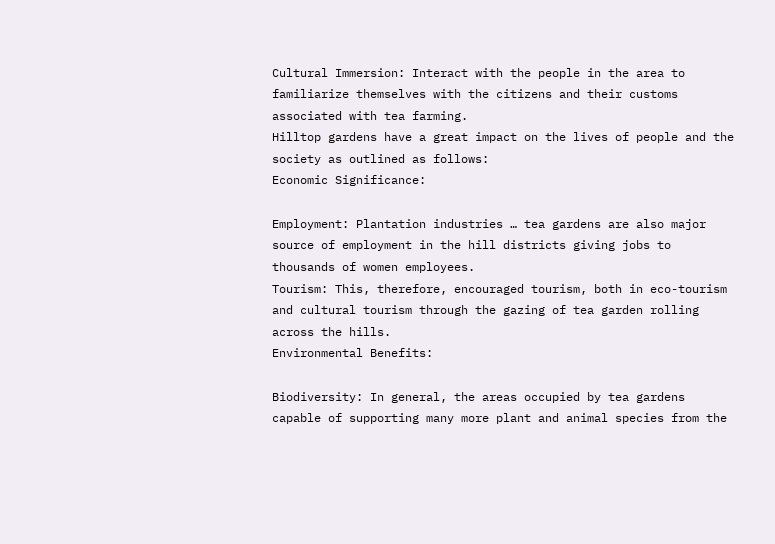Cultural Immersion: Interact with the people in the area to familiarize themselves with the citizens and their customs associated with tea farming.
Hilltop gardens have a great impact on the lives of people and the society as outlined as follows:
Economic Significance:

Employment: Plantation industries … tea gardens are also major source of employment in the hill districts giving jobs to thousands of women employees.
Tourism: This, therefore, encouraged tourism, both in eco-tourism and cultural tourism through the gazing of tea garden rolling across the hills.
Environmental Benefits:

Biodiversity: In general, the areas occupied by tea gardens capable of supporting many more plant and animal species from the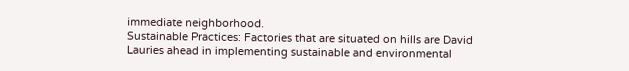immediate neighborhood.
Sustainable Practices: Factories that are situated on hills are David Lauries ahead in implementing sustainable and environmental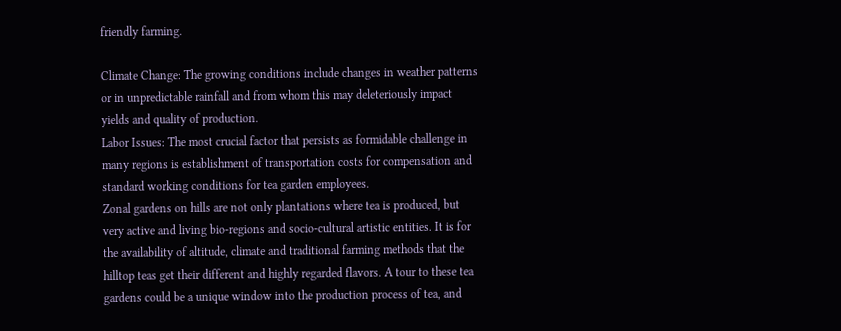friendly farming.

Climate Change: The growing conditions include changes in weather patterns or in unpredictable rainfall and from whom this may deleteriously impact yields and quality of production.
Labor Issues: The most crucial factor that persists as formidable challenge in many regions is establishment of transportation costs for compensation and standard working conditions for tea garden employees.
Zonal gardens on hills are not only plantations where tea is produced, but very active and living bio-regions and socio-cultural artistic entities. It is for the availability of altitude, climate and traditional farming methods that the hilltop teas get their different and highly regarded flavors. A tour to these tea gardens could be a unique window into the production process of tea, and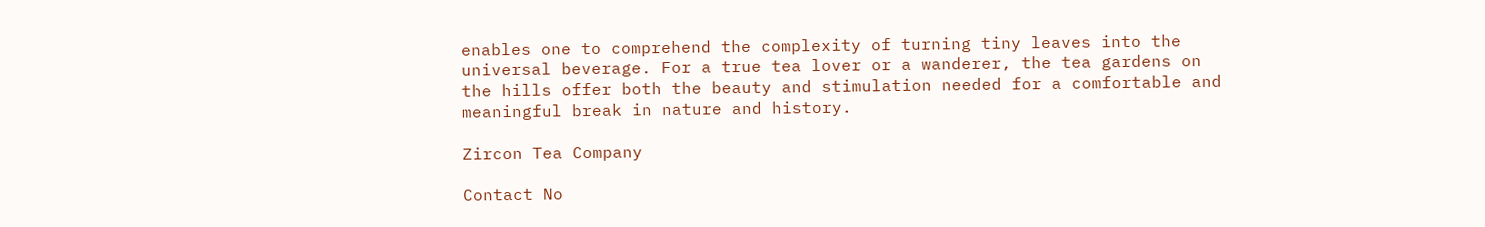enables one to comprehend the complexity of turning tiny leaves into the universal beverage. For a true tea lover or a wanderer, the tea gardens on the hills offer both the beauty and stimulation needed for a comfortable and meaningful break in nature and history.

Zircon Tea Company

Contact No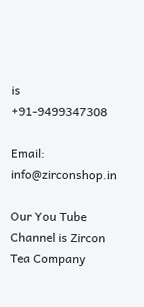is +91-9499347308

Email: info@zirconshop.in

Our You Tube Channel is Zircon Tea Company